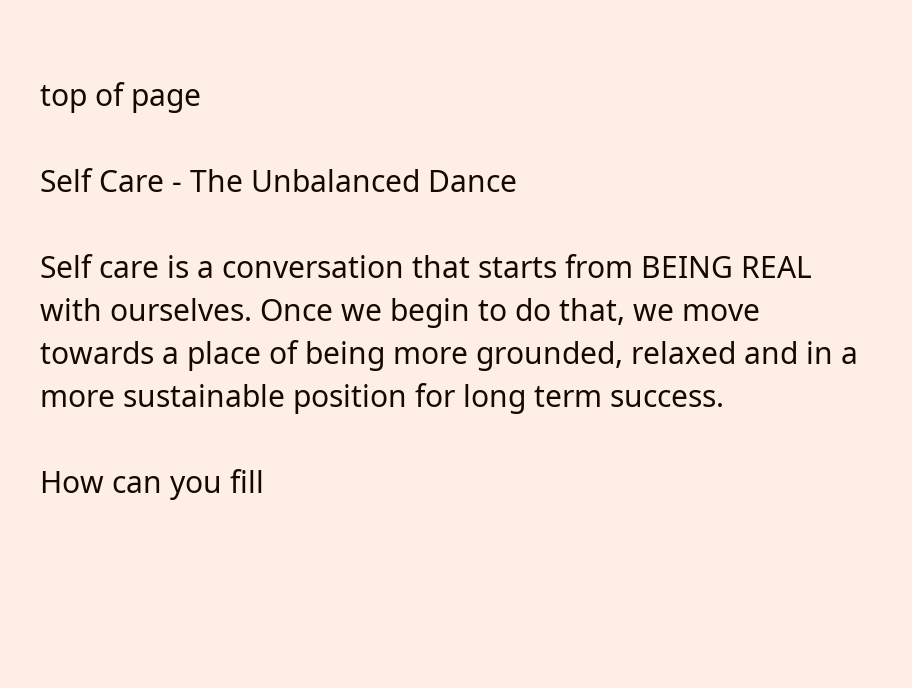top of page

Self Care - The Unbalanced Dance

Self care is a conversation that starts from BEING REAL with ourselves. Once we begin to do that, we move towards a place of being more grounded, relaxed and in a more sustainable position for long term success.

How can you fill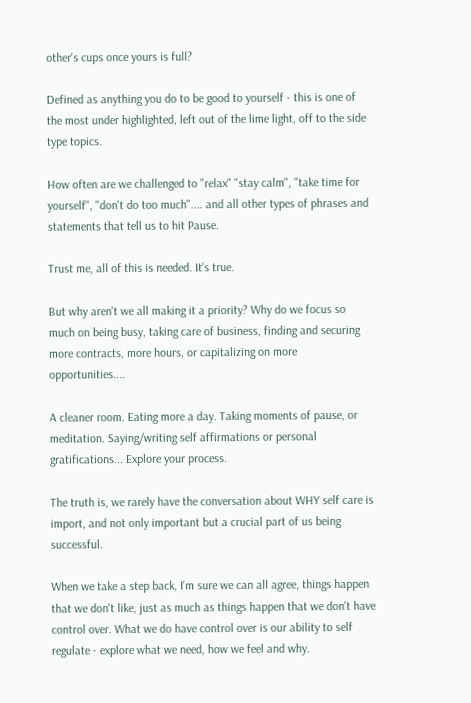other's cups once yours is full?

Defined as anything you do to be good to yourself - this is one of the most under highlighted, left out of the lime light, off to the side type topics.

How often are we challenged to "relax" "stay calm", "take time for yourself", "don't do too much".... and all other types of phrases and statements that tell us to hit Pause.

Trust me, all of this is needed. It's true.

But why aren't we all making it a priority? Why do we focus so much on being busy, taking care of business, finding and securing more contracts, more hours, or capitalizing on more opportunities....

A cleaner room. Eating more a day. Taking moments of pause, or meditation. Saying/writing self affirmations or personal gratifications... Explore your process.

The truth is, we rarely have the conversation about WHY self care is import, and not only important but a crucial part of us being successful.

When we take a step back, I'm sure we can all agree, things happen that we don't like, just as much as things happen that we don't have control over. What we do have control over is our ability to self regulate - explore what we need, how we feel and why.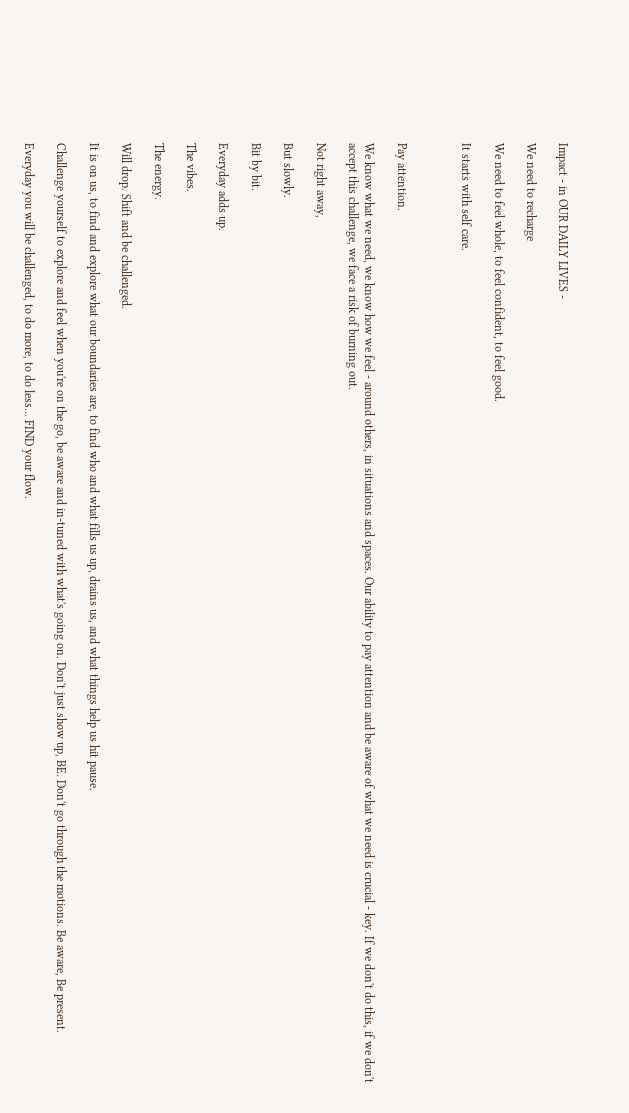Impact - in OUR DAILY LIVES -

We need to recharge

We need to feel whole, to feel confident, to feel good.

It starts with self care.



Pay attention.

We know what we need, we know how we feel - around others, in situations and spaces. Our ability to pay attention and be aware of what we need is crucial - key. If we don't do this, if we don't accept this challenge, we face a risk of burning out.

Not right away,

But slowly.

Bit by bit.

Everyday adds up.

The vibes.

The energy.

Will drop. Shift and be challenged.

It is on us, to find and explore what our boundaries are, to find who and what fills us up, drains us, and what things help us hit pause.

Challenge yourself to explore and feel when you're on the go, be aware and in-tuned with what's going on. Don't just show up, BE. Don't go through the motions. Be aware, Be present.

Everyday you will be challenged, to do more, to do less... FIND your flow.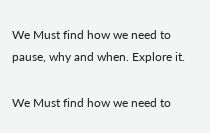We Must find how we need to pause, why and when. Explore it.

We Must find how we need to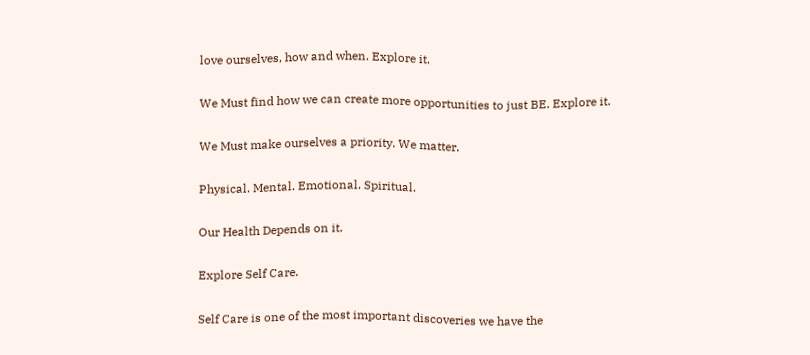love ourselves, how and when. Explore it.

We Must find how we can create more opportunities to just BE. Explore it.

We Must make ourselves a priority. We matter.

Physical. Mental. Emotional. Spiritual.

Our Health Depends on it.

Explore Self Care.

Self Care is one of the most important discoveries we have the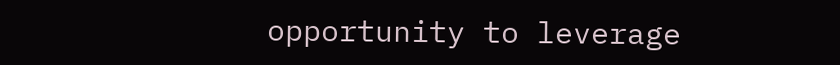opportunity to leverage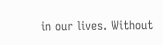in our lives. Without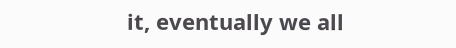it, eventually we all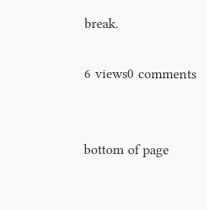break.

6 views0 comments


bottom of page